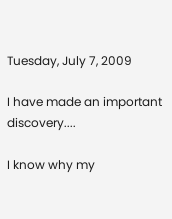Tuesday, July 7, 2009

I have made an important discovery....

I know why my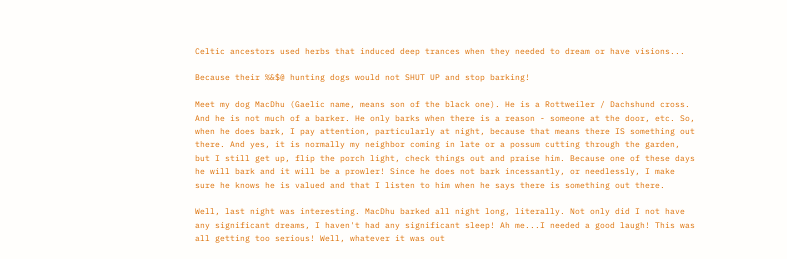Celtic ancestors used herbs that induced deep trances when they needed to dream or have visions...

Because their %&$@ hunting dogs would not SHUT UP and stop barking!

Meet my dog MacDhu (Gaelic name, means son of the black one). He is a Rottweiler / Dachshund cross. And he is not much of a barker. He only barks when there is a reason - someone at the door, etc. So, when he does bark, I pay attention, particularly at night, because that means there IS something out there. And yes, it is normally my neighbor coming in late or a possum cutting through the garden, but I still get up, flip the porch light, check things out and praise him. Because one of these days he will bark and it will be a prowler! Since he does not bark incessantly, or needlessly, I make sure he knows he is valued and that I listen to him when he says there is something out there.

Well, last night was interesting. MacDhu barked all night long, literally. Not only did I not have any significant dreams, I haven't had any significant sleep! Ah me...I needed a good laugh! This was all getting too serious! Well, whatever it was out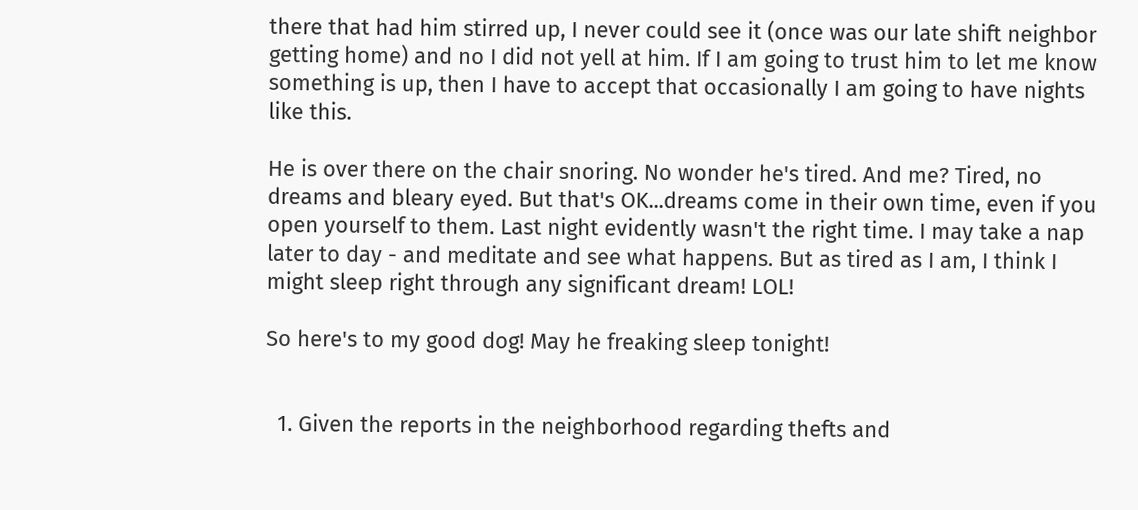there that had him stirred up, I never could see it (once was our late shift neighbor getting home) and no I did not yell at him. If I am going to trust him to let me know something is up, then I have to accept that occasionally I am going to have nights like this.

He is over there on the chair snoring. No wonder he's tired. And me? Tired, no dreams and bleary eyed. But that's OK...dreams come in their own time, even if you open yourself to them. Last night evidently wasn't the right time. I may take a nap later to day - and meditate and see what happens. But as tired as I am, I think I might sleep right through any significant dream! LOL!

So here's to my good dog! May he freaking sleep tonight!


  1. Given the reports in the neighborhood regarding thefts and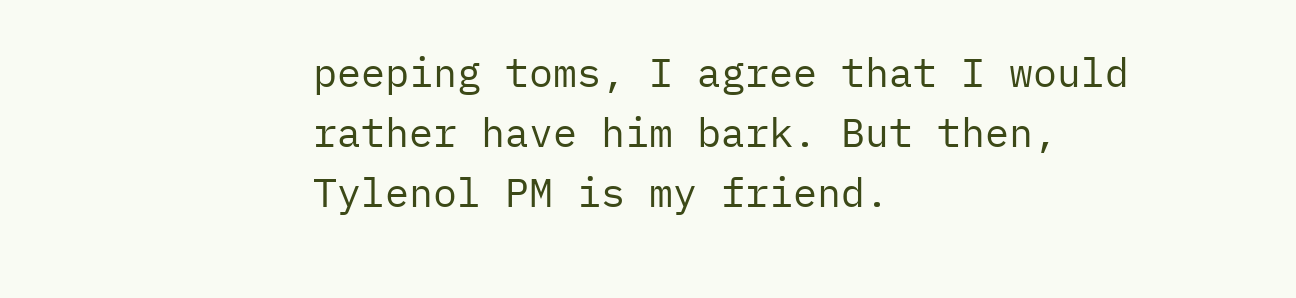peeping toms, I agree that I would rather have him bark. But then, Tylenol PM is my friend.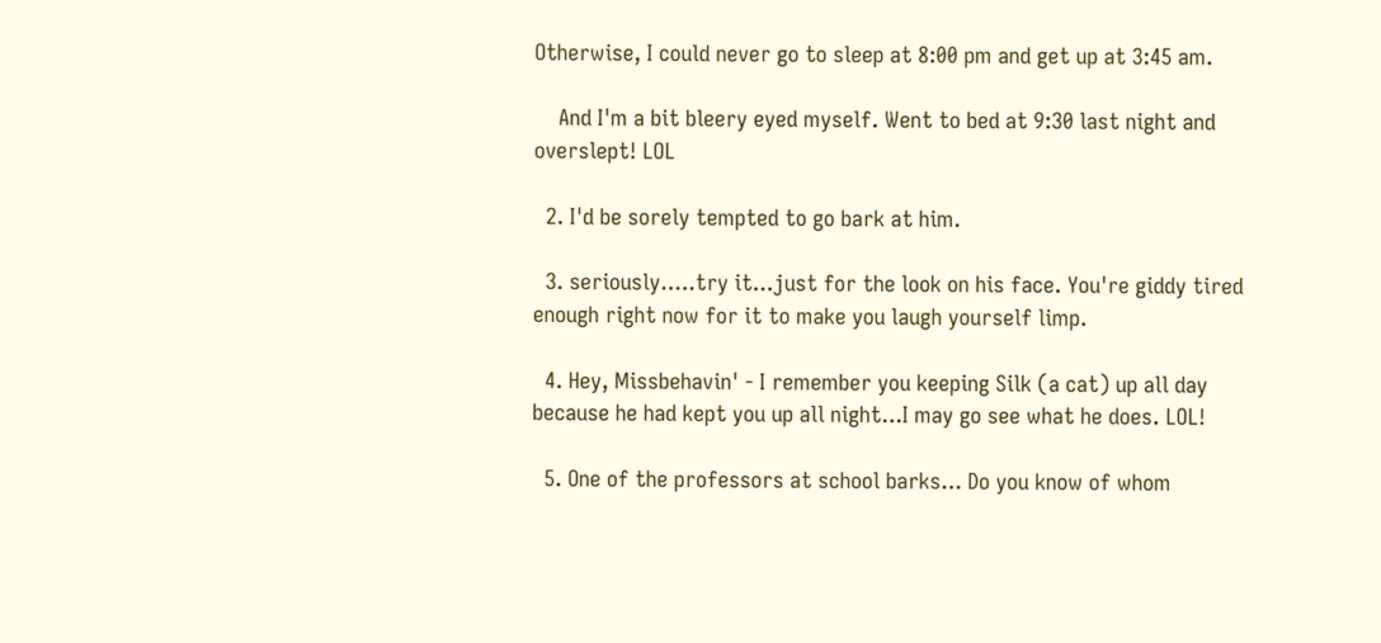Otherwise, I could never go to sleep at 8:00 pm and get up at 3:45 am.

    And I'm a bit bleery eyed myself. Went to bed at 9:30 last night and overslept! LOL

  2. I'd be sorely tempted to go bark at him.

  3. seriously.....try it...just for the look on his face. You're giddy tired enough right now for it to make you laugh yourself limp.

  4. Hey, Missbehavin' - I remember you keeping Silk (a cat) up all day because he had kept you up all night...I may go see what he does. LOL!

  5. One of the professors at school barks... Do you know of whom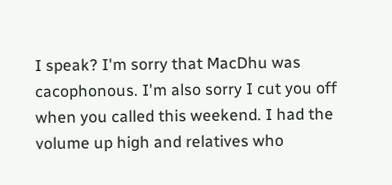I speak? I'm sorry that MacDhu was cacophonous. I'm also sorry I cut you off when you called this weekend. I had the volume up high and relatives who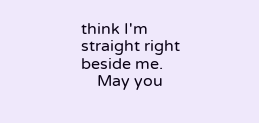think I'm straight right beside me.
    May you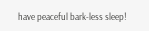have peaceful bark-less sleep!